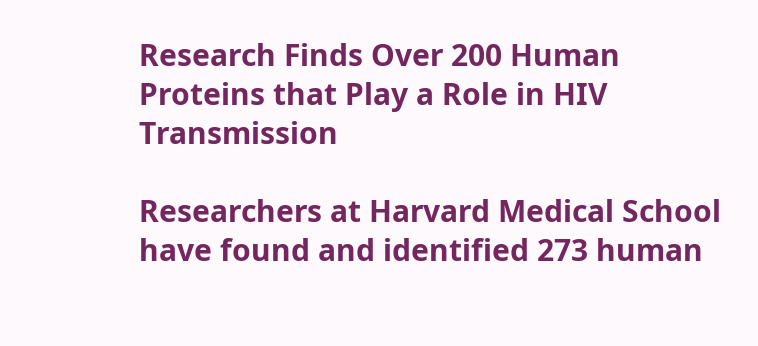Research Finds Over 200 Human Proteins that Play a Role in HIV Transmission

Researchers at Harvard Medical School have found and identified 273 human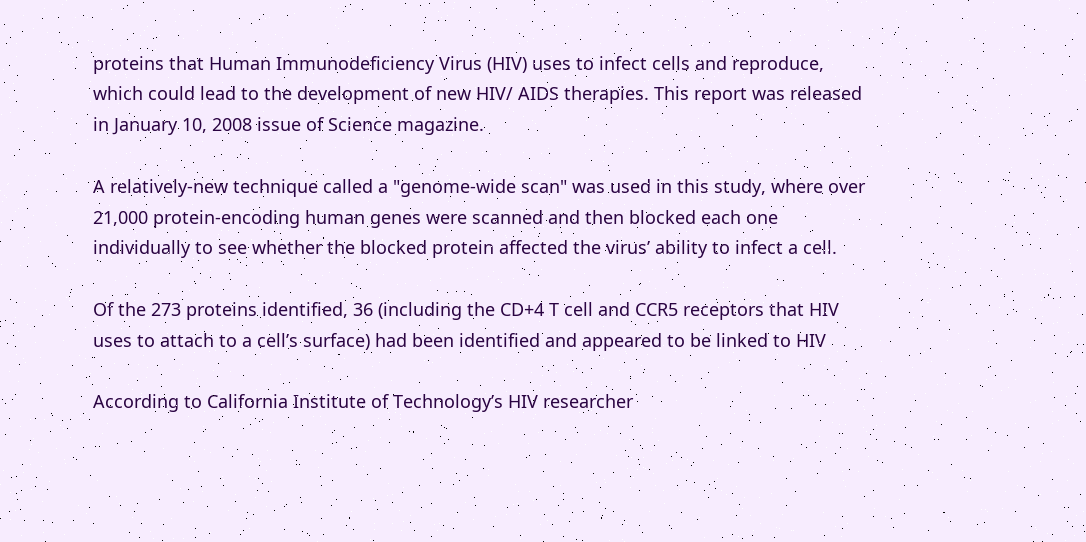proteins that Human Immunodeficiency Virus (HIV) uses to infect cells and reproduce, which could lead to the development of new HIV/ AIDS therapies. This report was released in January 10, 2008 issue of Science magazine.

A relatively-new technique called a "genome-wide scan" was used in this study, where over 21,000 protein-encoding human genes were scanned and then blocked each one individually to see whether the blocked protein affected the virus’ ability to infect a cell.

Of the 273 proteins identified, 36 (including the CD+4 T cell and CCR5 receptors that HIV uses to attach to a cell’s surface) had been identified and appeared to be linked to HIV

According to California Institute of Technology’s HIV researcher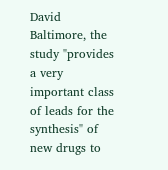David Baltimore, the study "provides a very important class of leads for the synthesis" of new drugs to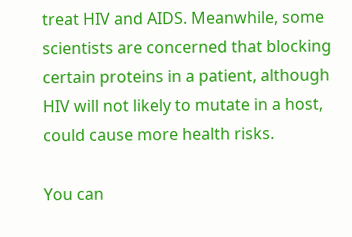treat HIV and AIDS. Meanwhile, some scientists are concerned that blocking certain proteins in a patient, although HIV will not likely to mutate in a host, could cause more health risks.

You can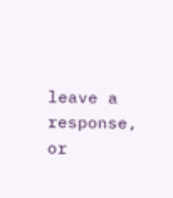leave a response, or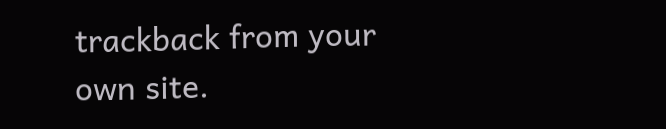trackback from your own site.